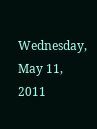Wednesday, May 11, 2011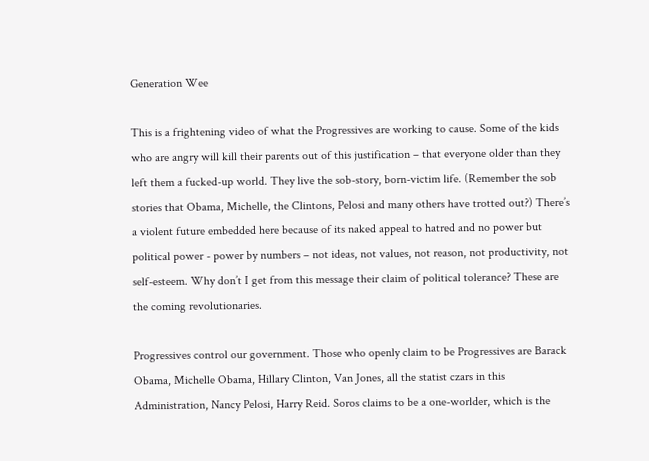Generation Wee

This is a frightening video of what the Progressives are working to cause. Some of the kids who are angry will kill their parents out of this justification – that everyone older than they left them a fucked-up world. They live the sob-story, born-victim life. (Remember the sob stories that Obama, Michelle, the Clintons, Pelosi and many others have trotted out?) There’s a violent future embedded here because of its naked appeal to hatred and no power but political power - power by numbers – not ideas, not values, not reason, not productivity, not self-esteem. Why don’t I get from this message their claim of political tolerance? These are the coming revolutionaries.

Progressives control our government. Those who openly claim to be Progressives are Barack Obama, Michelle Obama, Hillary Clinton, Van Jones, all the statist czars in this Administration, Nancy Pelosi, Harry Reid. Soros claims to be a one-worlder, which is the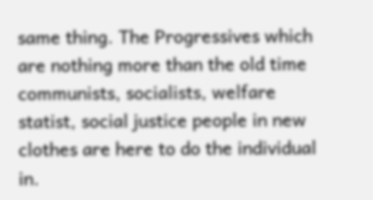same thing. The Progressives which are nothing more than the old time communists, socialists, welfare statist, social justice people in new clothes are here to do the individual in.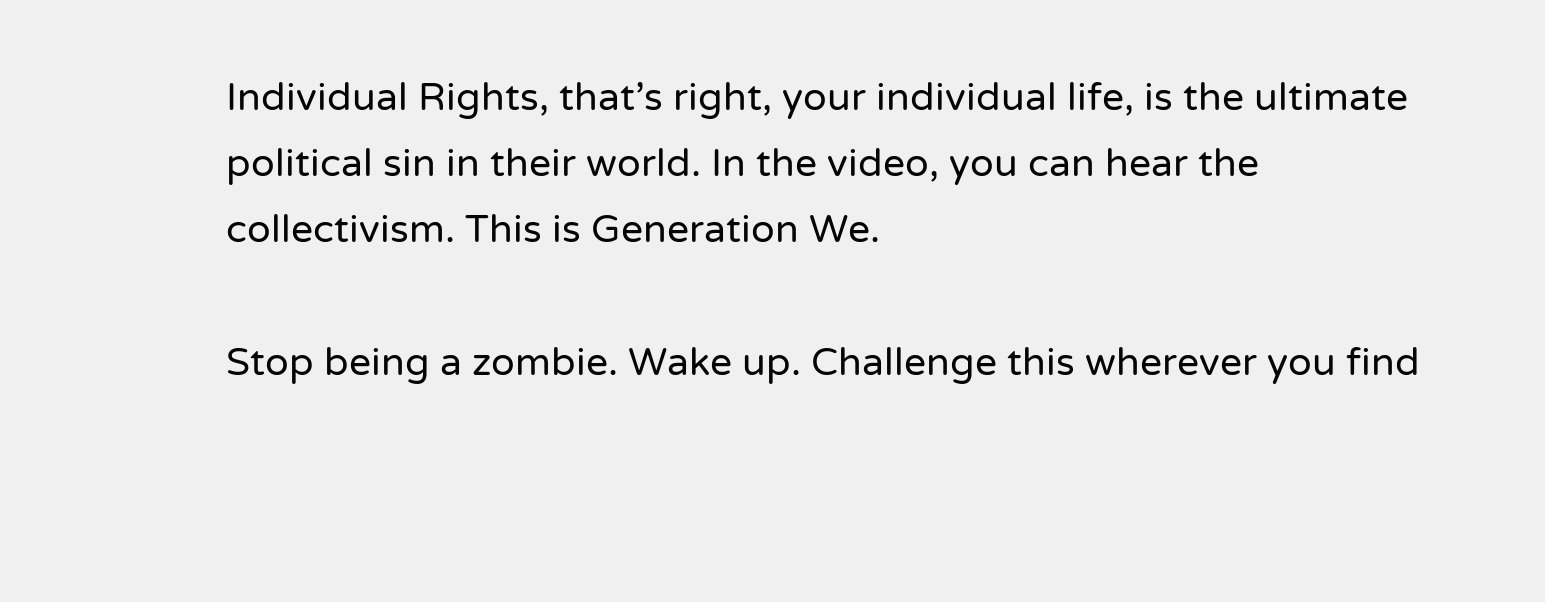Individual Rights, that’s right, your individual life, is the ultimate political sin in their world. In the video, you can hear the collectivism. This is Generation We.

Stop being a zombie. Wake up. Challenge this wherever you find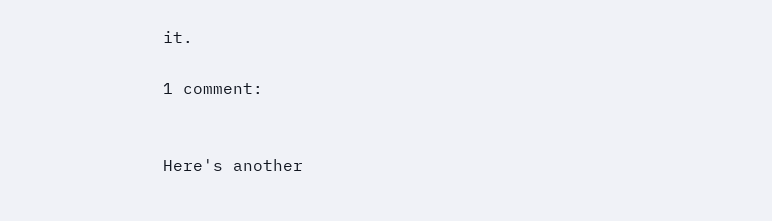it.

1 comment:


Here's another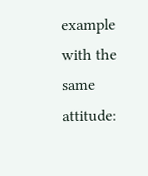example with the same attitude: